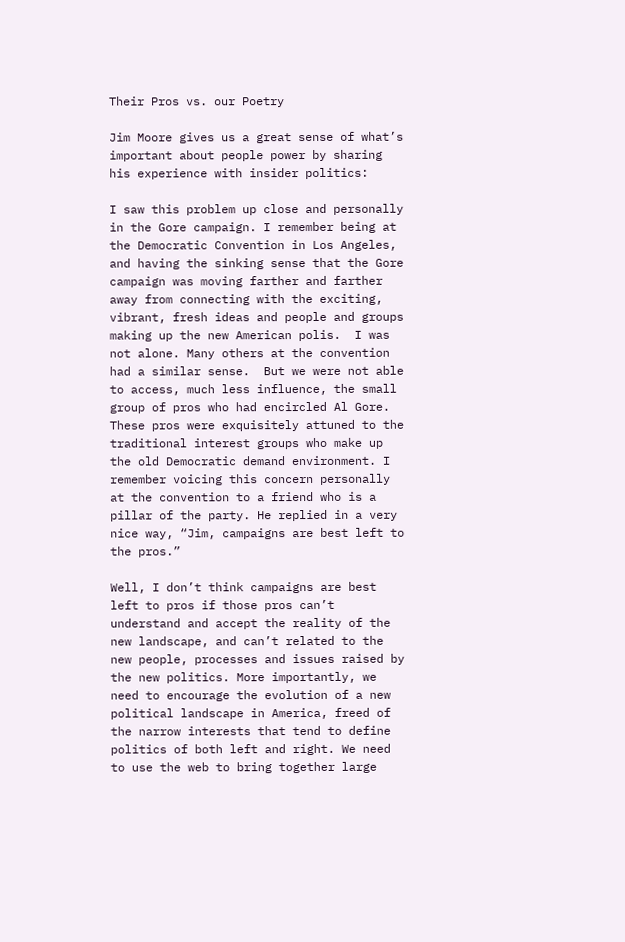Their Pros vs. our Poetry

Jim Moore gives us a great sense of what’s important about people power by sharing his experience with insider politics:

I saw this problem up close and personally in the Gore campaign. I remember being at the Democratic Convention in Los Angeles, and having the sinking sense that the Gore campaign was moving farther and farther away from connecting with the exciting, vibrant, fresh ideas and people and groups making up the new American polis.  I was not alone. Many others at the convention had a similar sense.  But we were not able to access, much less influence, the small group of pros who had encircled Al Gore. These pros were exquisitely attuned to the traditional interest groups who make up the old Democratic demand environment. I remember voicing this concern personally at the convention to a friend who is a pillar of the party. He replied in a very nice way, “Jim, campaigns are best left to the pros.”

Well, I don’t think campaigns are best left to pros if those pros can’t understand and accept the reality of the new landscape, and can’t related to the new people, processes and issues raised by the new politics. More importantly, we need to encourage the evolution of a new political landscape in America, freed of the narrow interests that tend to define politics of both left and right. We need to use the web to bring together large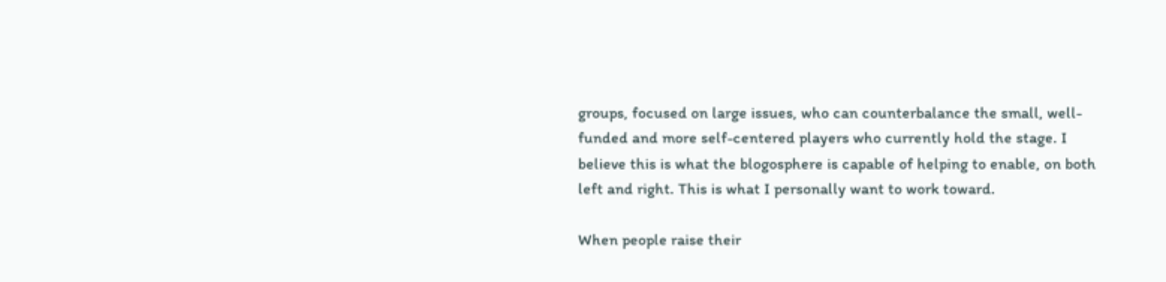groups, focused on large issues, who can counterbalance the small, well-funded and more self-centered players who currently hold the stage. I believe this is what the blogosphere is capable of helping to enable, on both left and right. This is what I personally want to work toward.

When people raise their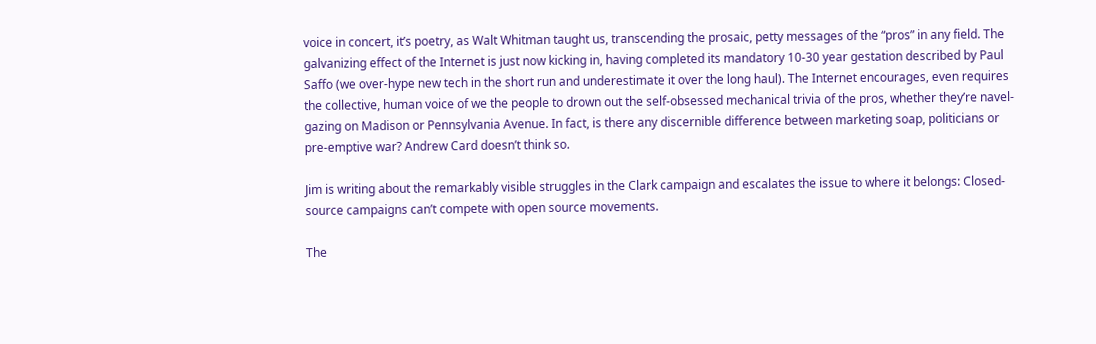voice in concert, it’s poetry, as Walt Whitman taught us, transcending the prosaic, petty messages of the “pros” in any field. The galvanizing effect of the Internet is just now kicking in, having completed its mandatory 10-30 year gestation described by Paul Saffo (we over-hype new tech in the short run and underestimate it over the long haul). The Internet encourages, even requires the collective, human voice of we the people to drown out the self-obsessed mechanical trivia of the pros, whether they’re navel-gazing on Madison or Pennsylvania Avenue. In fact, is there any discernible difference between marketing soap, politicians or pre-emptive war? Andrew Card doesn’t think so.

Jim is writing about the remarkably visible struggles in the Clark campaign and escalates the issue to where it belongs: Closed-source campaigns can’t compete with open source movements.

The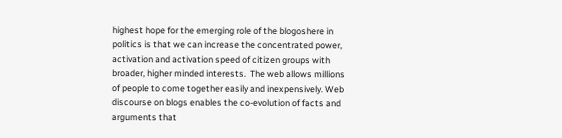highest hope for the emerging role of the blogoshere in politics is that we can increase the concentrated power, activation and activation speed of citizen groups with broader, higher minded interests.  The web allows millions of people to come together easily and inexpensively. Web discourse on blogs enables the co-evolution of facts and arguments that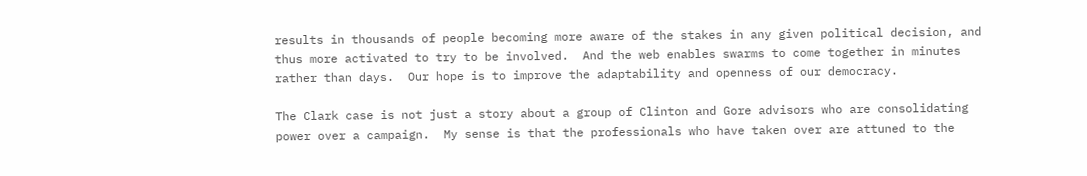results in thousands of people becoming more aware of the stakes in any given political decision, and thus more activated to try to be involved.  And the web enables swarms to come together in minutes rather than days.  Our hope is to improve the adaptability and openness of our democracy.

The Clark case is not just a story about a group of Clinton and Gore advisors who are consolidating power over a campaign.  My sense is that the professionals who have taken over are attuned to the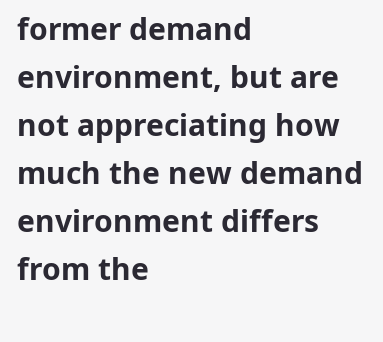former demand environment, but are not appreciating how much the new demand environment differs from the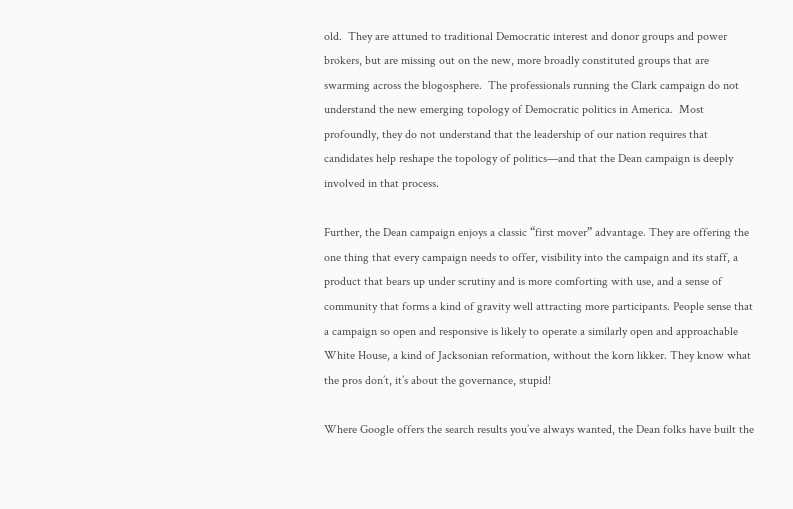old.  They are attuned to traditional Democratic interest and donor groups and power brokers, but are missing out on the new, more broadly constituted groups that are swarming across the blogosphere.  The professionals running the Clark campaign do not understand the new emerging topology of Democratic politics in America.  Most profoundly, they do not understand that the leadership of our nation requires that candidates help reshape the topology of politics—and that the Dean campaign is deeply involved in that process.

Further, the Dean campaign enjoys a classic “first mover” advantage. They are offering the one thing that every campaign needs to offer, visibility into the campaign and its staff, a product that bears up under scrutiny and is more comforting with use, and a sense of community that forms a kind of gravity well attracting more participants. People sense that a campaign so open and responsive is likely to operate a similarly open and approachable White House, a kind of Jacksonian reformation, without the korn likker. They know what the pros don’t, it’s about the governance, stupid!

Where Google offers the search results you’ve always wanted, the Dean folks have built the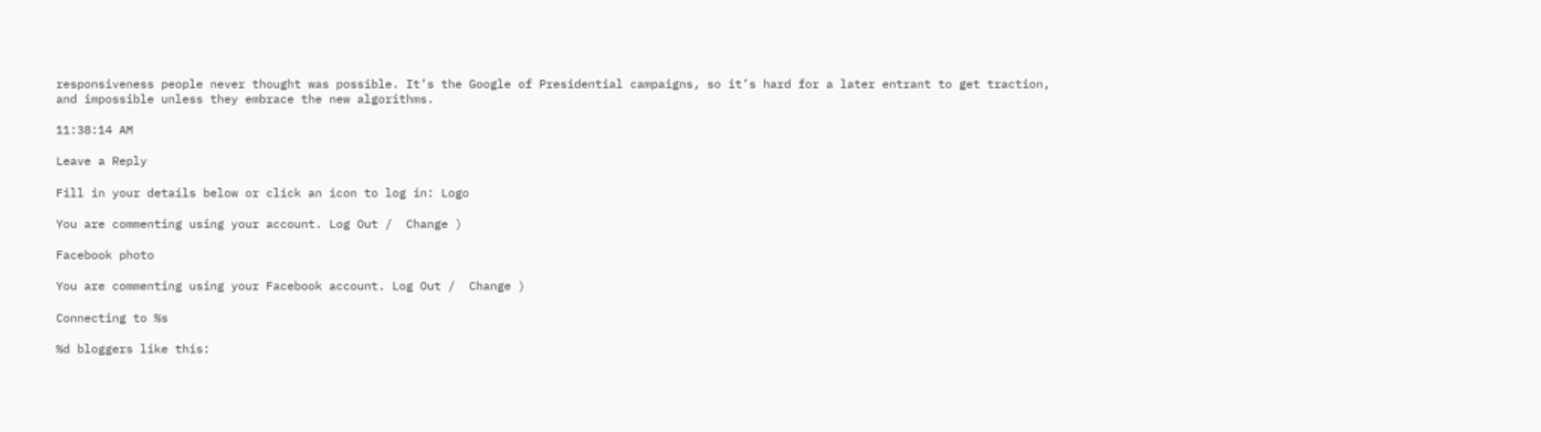responsiveness people never thought was possible. It’s the Google of Presidential campaigns, so it’s hard for a later entrant to get traction, and impossible unless they embrace the new algorithms.

11:38:14 AM

Leave a Reply

Fill in your details below or click an icon to log in: Logo

You are commenting using your account. Log Out /  Change )

Facebook photo

You are commenting using your Facebook account. Log Out /  Change )

Connecting to %s

%d bloggers like this: